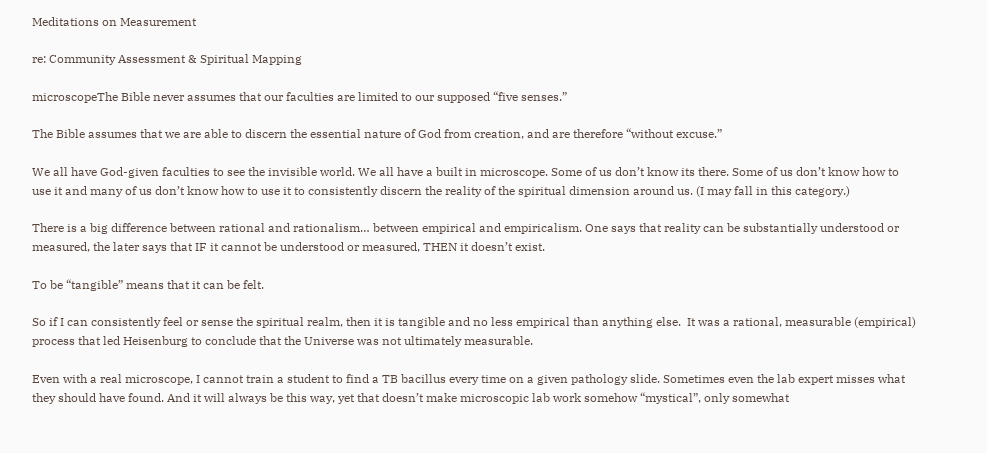Meditations on Measurement

re: Community Assessment & Spiritual Mapping

microscopeThe Bible never assumes that our faculties are limited to our supposed “five senses.”

The Bible assumes that we are able to discern the essential nature of God from creation, and are therefore “without excuse.”

We all have God-given faculties to see the invisible world. We all have a built in microscope. Some of us don’t know its there. Some of us don’t know how to use it and many of us don’t know how to use it to consistently discern the reality of the spiritual dimension around us. (I may fall in this category.)

There is a big difference between rational and rationalism… between empirical and empiricalism. One says that reality can be substantially understood or measured, the later says that IF it cannot be understood or measured, THEN it doesn’t exist.

To be “tangible” means that it can be felt.

So if I can consistently feel or sense the spiritual realm, then it is tangible and no less empirical than anything else.  It was a rational, measurable (empirical) process that led Heisenburg to conclude that the Universe was not ultimately measurable.

Even with a real microscope, I cannot train a student to find a TB bacillus every time on a given pathology slide. Sometimes even the lab expert misses what they should have found. And it will always be this way, yet that doesn’t make microscopic lab work somehow “mystical”, only somewhat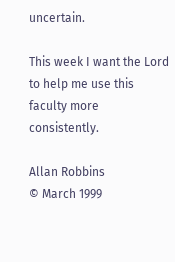uncertain.

This week I want the Lord to help me use this faculty more consistently.

Allan Robbins
© March 1999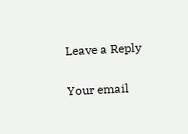Leave a Reply

Your email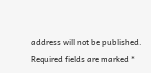address will not be published. Required fields are marked *